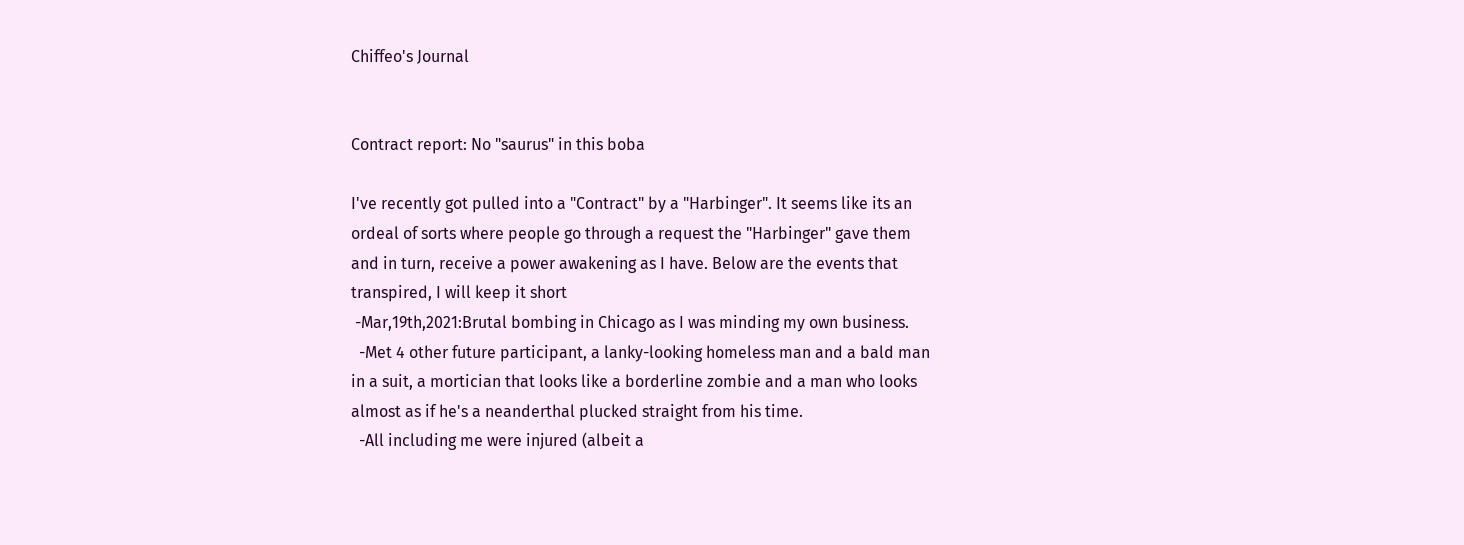Chiffeo's Journal


Contract report: No "saurus" in this boba

I've recently got pulled into a "Contract" by a "Harbinger". It seems like its an ordeal of sorts where people go through a request the "Harbinger" gave them and in turn, receive a power awakening as I have. Below are the events that transpired, I will keep it short
 -Mar,19th,2021:Brutal bombing in Chicago as I was minding my own business.
  -Met 4 other future participant, a lanky-looking homeless man and a bald man in a suit, a mortician that looks like a borderline zombie and a man who looks almost as if he's a neanderthal plucked straight from his time.
  -All including me were injured (albeit a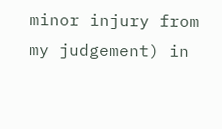minor injury from my judgement) in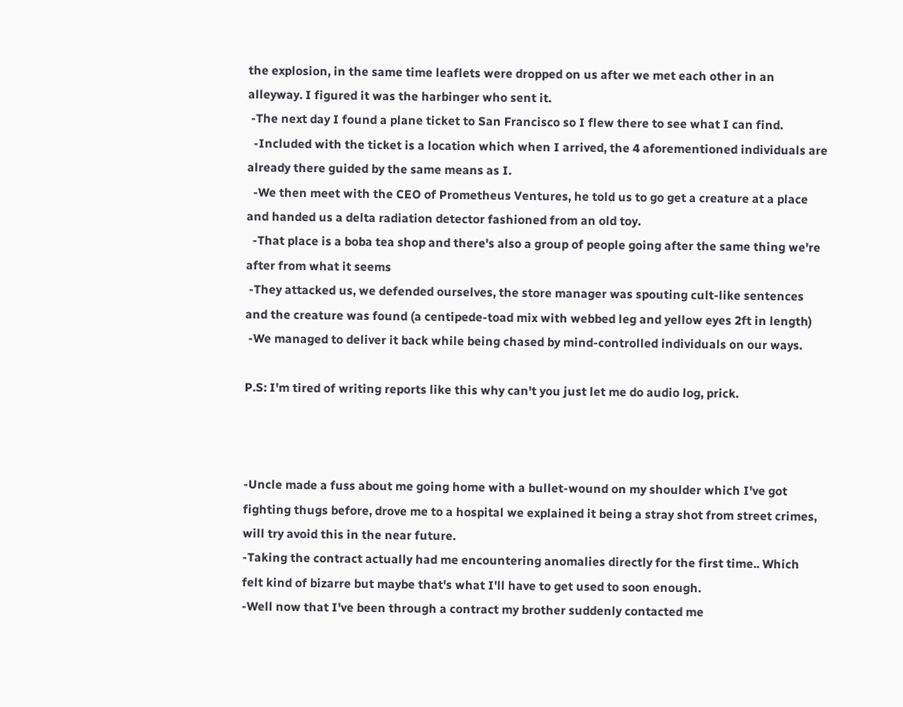the explosion, in the same time leaflets were dropped on us after we met each other in an alleyway. I figured it was the harbinger who sent it.
 -The next day I found a plane ticket to San Francisco so I flew there to see what I can find.
  -Included with the ticket is a location which when I arrived, the 4 aforementioned individuals are already there guided by the same means as I.
  -We then meet with the CEO of Prometheus Ventures, he told us to go get a creature at a place and handed us a delta radiation detector fashioned from an old toy.
  -That place is a boba tea shop and there's also a group of people going after the same thing we're after from what it seems
 -They attacked us, we defended ourselves, the store manager was spouting cult-like sentences and the creature was found (a centipede-toad mix with webbed leg and yellow eyes 2ft in length)
 -We managed to deliver it back while being chased by mind-controlled individuals on our ways.

P.S: I'm tired of writing reports like this why can't you just let me do audio log, prick.



-Uncle made a fuss about me going home with a bullet-wound on my shoulder which I've got fighting thugs before, drove me to a hospital we explained it being a stray shot from street crimes, will try avoid this in the near future.
-Taking the contract actually had me encountering anomalies directly for the first time.. Which felt kind of bizarre but maybe that's what I'll have to get used to soon enough.
-Well now that I've been through a contract my brother suddenly contacted me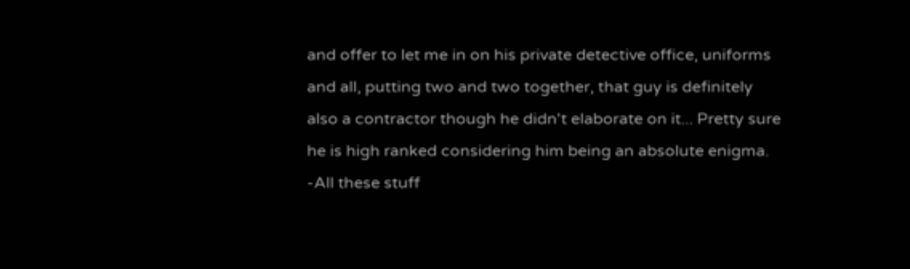and offer to let me in on his private detective office, uniforms and all, putting two and two together, that guy is definitely also a contractor though he didn't elaborate on it... Pretty sure he is high ranked considering him being an absolute enigma.
-All these stuff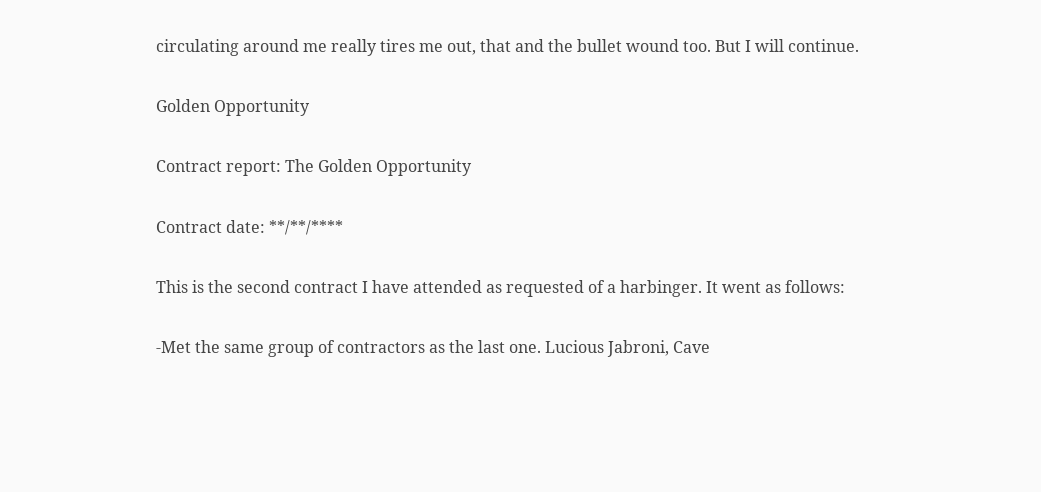circulating around me really tires me out, that and the bullet wound too. But I will continue.

Golden Opportunity

Contract report: The Golden Opportunity

Contract date: **/**/****

This is the second contract I have attended as requested of a harbinger. It went as follows:

-Met the same group of contractors as the last one. Lucious Jabroni, Cave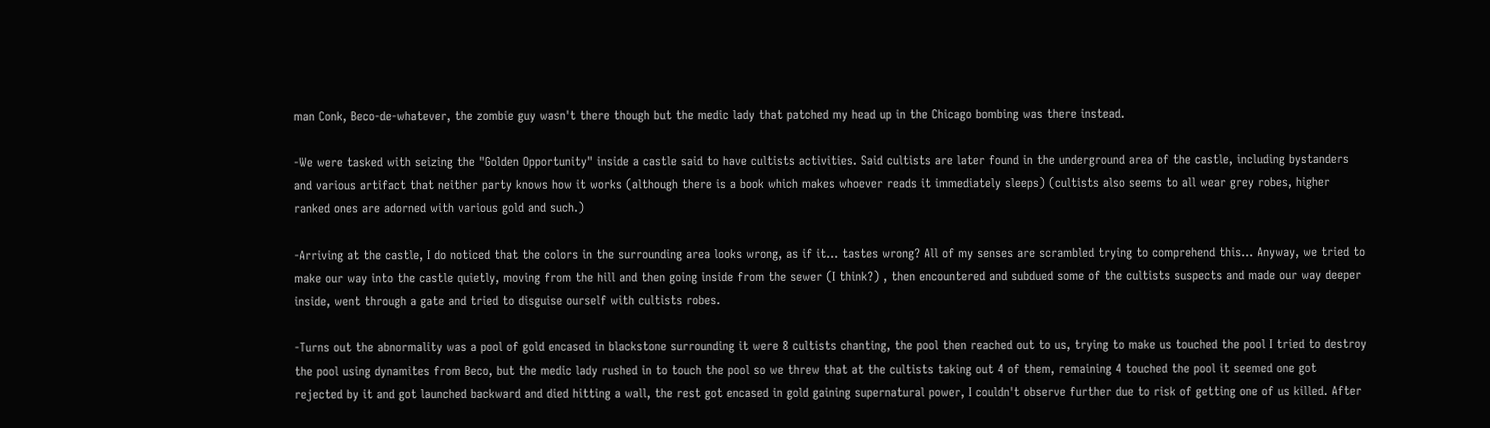man Conk, Beco-de-whatever, the zombie guy wasn't there though but the medic lady that patched my head up in the Chicago bombing was there instead.

-We were tasked with seizing the "Golden Opportunity" inside a castle said to have cultists activities. Said cultists are later found in the underground area of the castle, including bystanders and various artifact that neither party knows how it works (although there is a book which makes whoever reads it immediately sleeps) (cultists also seems to all wear grey robes, higher ranked ones are adorned with various gold and such.)

-Arriving at the castle, I do noticed that the colors in the surrounding area looks wrong, as if it... tastes wrong? All of my senses are scrambled trying to comprehend this... Anyway, we tried to make our way into the castle quietly, moving from the hill and then going inside from the sewer (I think?) , then encountered and subdued some of the cultists suspects and made our way deeper inside, went through a gate and tried to disguise ourself with cultists robes.

-Turns out the abnormality was a pool of gold encased in blackstone surrounding it were 8 cultists chanting, the pool then reached out to us, trying to make us touched the pool I tried to destroy the pool using dynamites from Beco, but the medic lady rushed in to touch the pool so we threw that at the cultists taking out 4 of them, remaining 4 touched the pool it seemed one got rejected by it and got launched backward and died hitting a wall, the rest got encased in gold gaining supernatural power, I couldn't observe further due to risk of getting one of us killed. After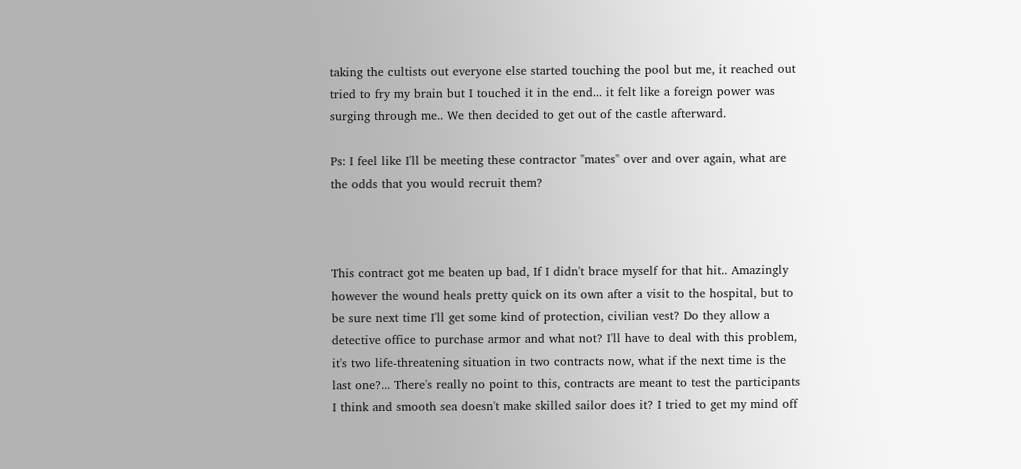taking the cultists out everyone else started touching the pool but me, it reached out tried to fry my brain but I touched it in the end... it felt like a foreign power was surging through me.. We then decided to get out of the castle afterward.

Ps: I feel like I'll be meeting these contractor "mates" over and over again, what are the odds that you would recruit them?



This contract got me beaten up bad, If I didn't brace myself for that hit.. Amazingly however the wound heals pretty quick on its own after a visit to the hospital, but to be sure next time I'll get some kind of protection, civilian vest? Do they allow a detective office to purchase armor and what not? I'll have to deal with this problem, it's two life-threatening situation in two contracts now, what if the next time is the last one?... There's really no point to this, contracts are meant to test the participants I think and smooth sea doesn't make skilled sailor does it? I tried to get my mind off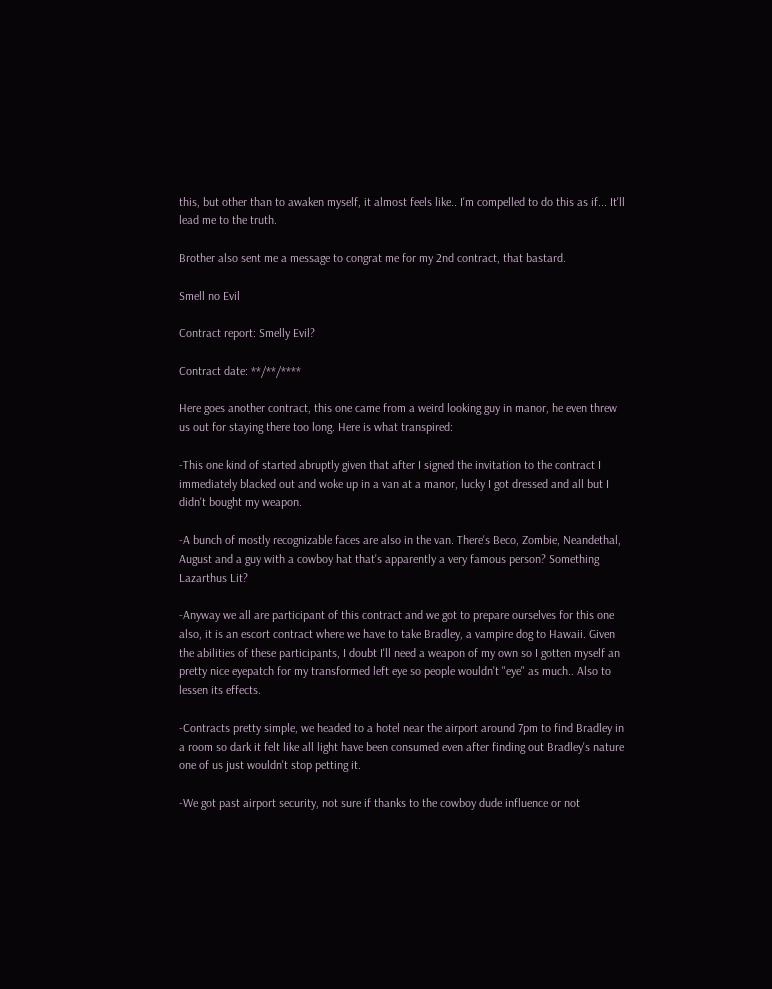this, but other than to awaken myself, it almost feels like.. I'm compelled to do this as if... It'll lead me to the truth.

Brother also sent me a message to congrat me for my 2nd contract, that bastard.

Smell no Evil

Contract report: Smelly Evil?

Contract date: **/**/****

Here goes another contract, this one came from a weird looking guy in manor, he even threw us out for staying there too long. Here is what transpired:

-This one kind of started abruptly given that after I signed the invitation to the contract I immediately blacked out and woke up in a van at a manor, lucky I got dressed and all but I didn't bought my weapon.

-A bunch of mostly recognizable faces are also in the van. There's Beco, Zombie, Neandethal, August and a guy with a cowboy hat that's apparently a very famous person? Something Lazarthus Lit?

-Anyway we all are participant of this contract and we got to prepare ourselves for this one also, it is an escort contract where we have to take Bradley, a vampire dog to Hawaii. Given the abilities of these participants, I doubt I'll need a weapon of my own so I gotten myself an pretty nice eyepatch for my transformed left eye so people wouldn't "eye" as much.. Also to lessen its effects.

-Contracts pretty simple, we headed to a hotel near the airport around 7pm to find Bradley in a room so dark it felt like all light have been consumed even after finding out Bradley's nature one of us just wouldn't stop petting it.

-We got past airport security, not sure if thanks to the cowboy dude influence or not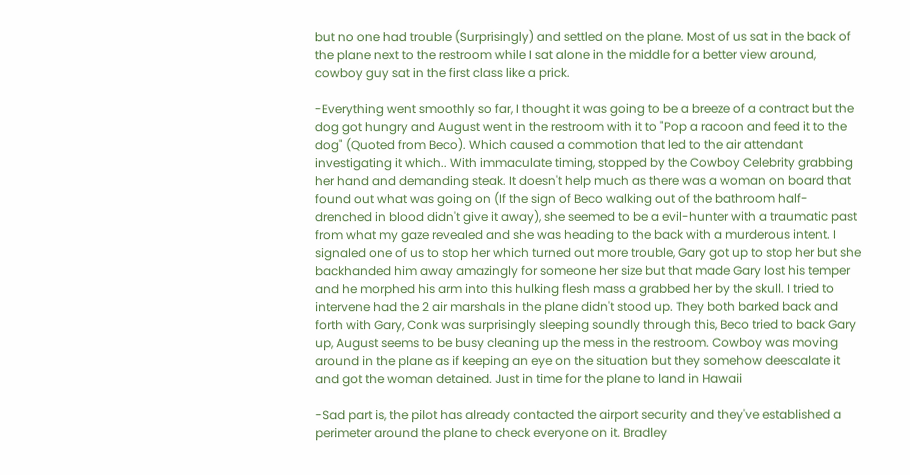but no one had trouble (Surprisingly) and settled on the plane. Most of us sat in the back of the plane next to the restroom while I sat alone in the middle for a better view around, cowboy guy sat in the first class like a prick.

-Everything went smoothly so far, I thought it was going to be a breeze of a contract but the dog got hungry and August went in the restroom with it to "Pop a racoon and feed it to the dog" (Quoted from Beco). Which caused a commotion that led to the air attendant investigating it which.. With immaculate timing, stopped by the Cowboy Celebrity grabbing her hand and demanding steak. It doesn't help much as there was a woman on board that found out what was going on (If the sign of Beco walking out of the bathroom half-drenched in blood didn't give it away), she seemed to be a evil-hunter with a traumatic past from what my gaze revealed and she was heading to the back with a murderous intent. I signaled one of us to stop her which turned out more trouble, Gary got up to stop her but she backhanded him away amazingly for someone her size but that made Gary lost his temper and he morphed his arm into this hulking flesh mass a grabbed her by the skull. I tried to intervene had the 2 air marshals in the plane didn't stood up. They both barked back and forth with Gary, Conk was surprisingly sleeping soundly through this, Beco tried to back Gary up, August seems to be busy cleaning up the mess in the restroom. Cowboy was moving around in the plane as if keeping an eye on the situation but they somehow deescalate it and got the woman detained. Just in time for the plane to land in Hawaii

-Sad part is, the pilot has already contacted the airport security and they've established a perimeter around the plane to check everyone on it. Bradley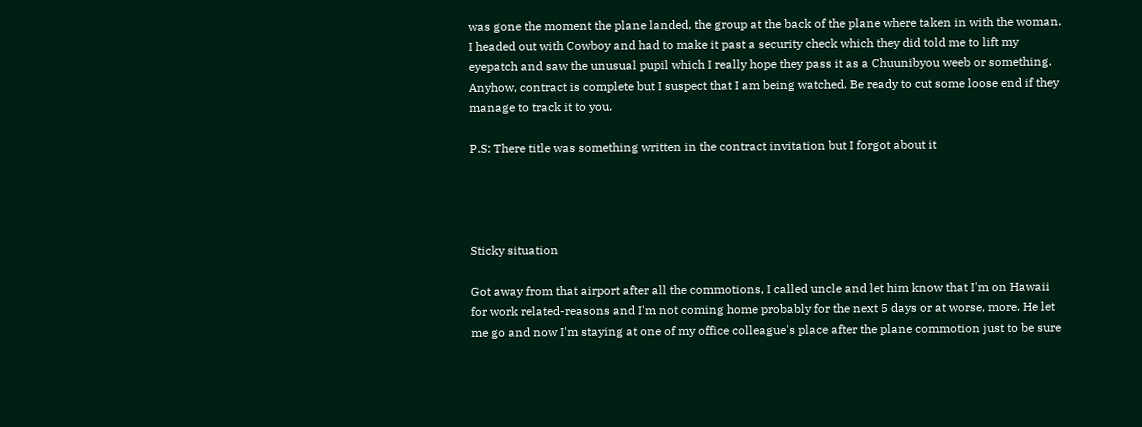was gone the moment the plane landed, the group at the back of the plane where taken in with the woman. I headed out with Cowboy and had to make it past a security check which they did told me to lift my eyepatch and saw the unusual pupil which I really hope they pass it as a Chuunibyou weeb or something. Anyhow, contract is complete but I suspect that I am being watched. Be ready to cut some loose end if they manage to track it to you.

P.S: There title was something written in the contract invitation but I forgot about it




Sticky situation

Got away from that airport after all the commotions, I called uncle and let him know that I'm on Hawaii for work related-reasons and I'm not coming home probably for the next 5 days or at worse, more. He let me go and now I'm staying at one of my office colleague's place after the plane commotion just to be sure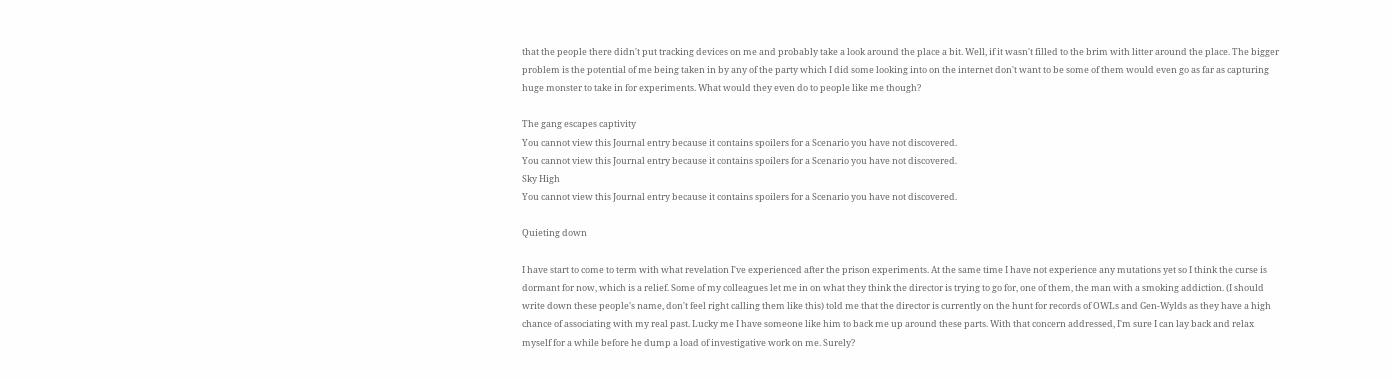that the people there didn't put tracking devices on me and probably take a look around the place a bit. Well, if it wasn't filled to the brim with litter around the place. The bigger problem is the potential of me being taken in by any of the party which I did some looking into on the internet don't want to be some of them would even go as far as capturing huge monster to take in for experiments. What would they even do to people like me though?

The gang escapes captivity
You cannot view this Journal entry because it contains spoilers for a Scenario you have not discovered.
You cannot view this Journal entry because it contains spoilers for a Scenario you have not discovered.
Sky High
You cannot view this Journal entry because it contains spoilers for a Scenario you have not discovered.

Quieting down

I have start to come to term with what revelation I've experienced after the prison experiments. At the same time I have not experience any mutations yet so I think the curse is dormant for now, which is a relief. Some of my colleagues let me in on what they think the director is trying to go for, one of them, the man with a smoking addiction. (I should write down these people's name, don't feel right calling them like this) told me that the director is currently on the hunt for records of OWLs and Gen-Wylds as they have a high chance of associating with my real past. Lucky me I have someone like him to back me up around these parts. With that concern addressed, I'm sure I can lay back and relax myself for a while before he dump a load of investigative work on me. Surely?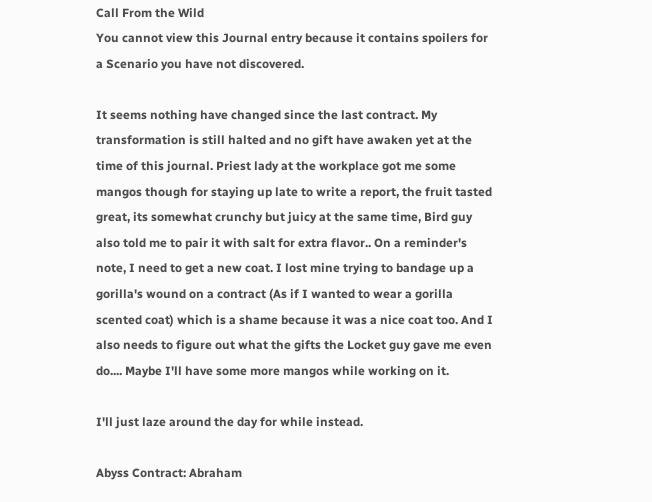Call From the Wild
You cannot view this Journal entry because it contains spoilers for a Scenario you have not discovered.

It seems nothing have changed since the last contract. My transformation is still halted and no gift have awaken yet at the time of this journal. Priest lady at the workplace got me some mangos though for staying up late to write a report, the fruit tasted great, its somewhat crunchy but juicy at the same time, Bird guy also told me to pair it with salt for extra flavor.. On a reminder's note, I need to get a new coat. I lost mine trying to bandage up a gorilla's wound on a contract (As if I wanted to wear a gorilla scented coat) which is a shame because it was a nice coat too. And I also needs to figure out what the gifts the Locket guy gave me even do.... Maybe I'll have some more mangos while working on it.

I'll just laze around the day for while instead.

Abyss Contract: Abraham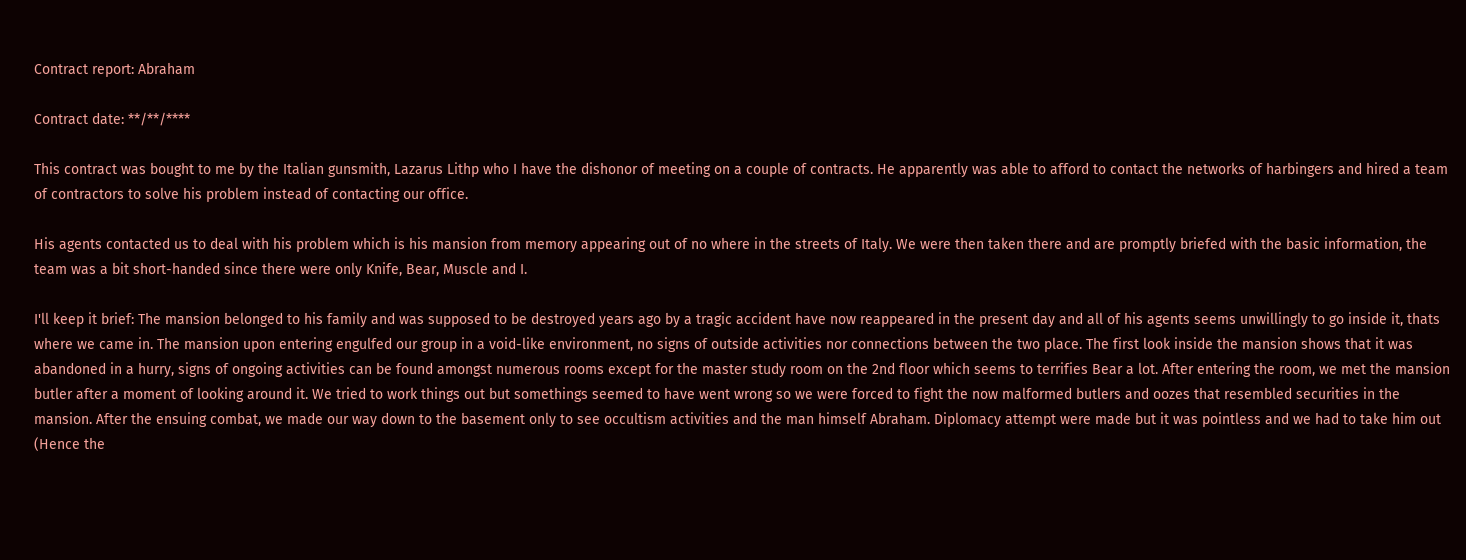Contract report: Abraham

Contract date: **/**/****

This contract was bought to me by the Italian gunsmith, Lazarus Lithp who I have the dishonor of meeting on a couple of contracts. He apparently was able to afford to contact the networks of harbingers and hired a team of contractors to solve his problem instead of contacting our office.

His agents contacted us to deal with his problem which is his mansion from memory appearing out of no where in the streets of Italy. We were then taken there and are promptly briefed with the basic information, the team was a bit short-handed since there were only Knife, Bear, Muscle and I.

I'll keep it brief: The mansion belonged to his family and was supposed to be destroyed years ago by a tragic accident have now reappeared in the present day and all of his agents seems unwillingly to go inside it, thats where we came in. The mansion upon entering engulfed our group in a void-like environment, no signs of outside activities nor connections between the two place. The first look inside the mansion shows that it was abandoned in a hurry, signs of ongoing activities can be found amongst numerous rooms except for the master study room on the 2nd floor which seems to terrifies Bear a lot. After entering the room, we met the mansion butler after a moment of looking around it. We tried to work things out but somethings seemed to have went wrong so we were forced to fight the now malformed butlers and oozes that resembled securities in the mansion. After the ensuing combat, we made our way down to the basement only to see occultism activities and the man himself Abraham. Diplomacy attempt were made but it was pointless and we had to take him out (Hence the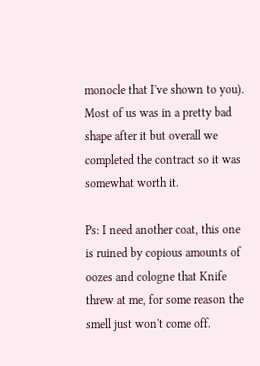monocle that I've shown to you). Most of us was in a pretty bad shape after it but overall we completed the contract so it was somewhat worth it.

Ps: I need another coat, this one is ruined by copious amounts of oozes and cologne that Knife threw at me, for some reason the smell just won't come off.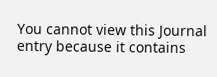You cannot view this Journal entry because it contains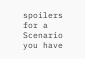spoilers for a Scenario you have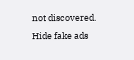not discovered.
Hide fake ads